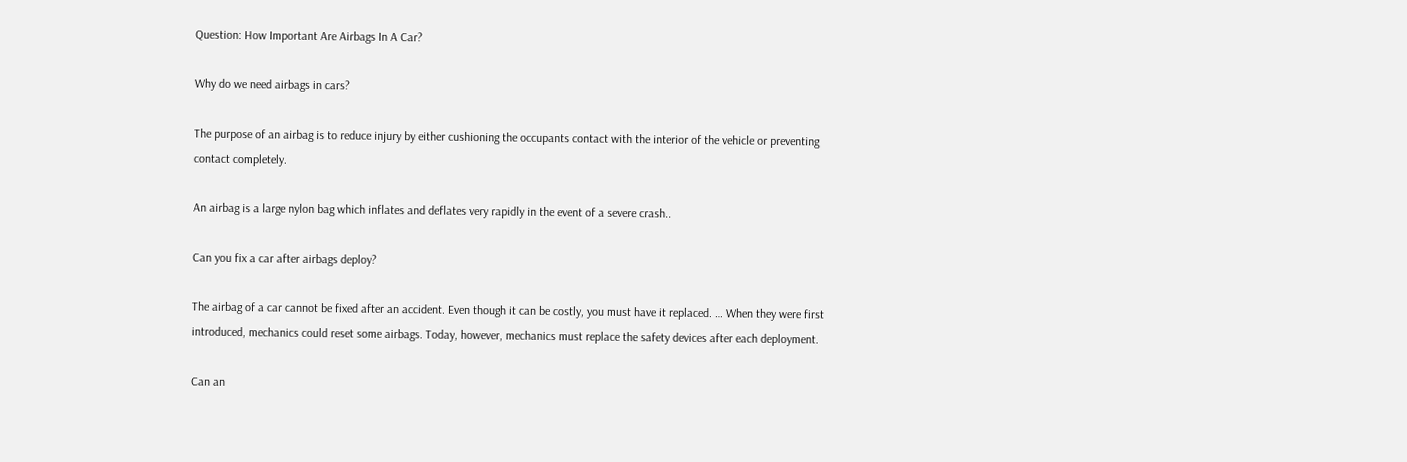Question: How Important Are Airbags In A Car?

Why do we need airbags in cars?

The purpose of an airbag is to reduce injury by either cushioning the occupants contact with the interior of the vehicle or preventing contact completely.

An airbag is a large nylon bag which inflates and deflates very rapidly in the event of a severe crash..

Can you fix a car after airbags deploy?

The airbag of a car cannot be fixed after an accident. Even though it can be costly, you must have it replaced. … When they were first introduced, mechanics could reset some airbags. Today, however, mechanics must replace the safety devices after each deployment.

Can an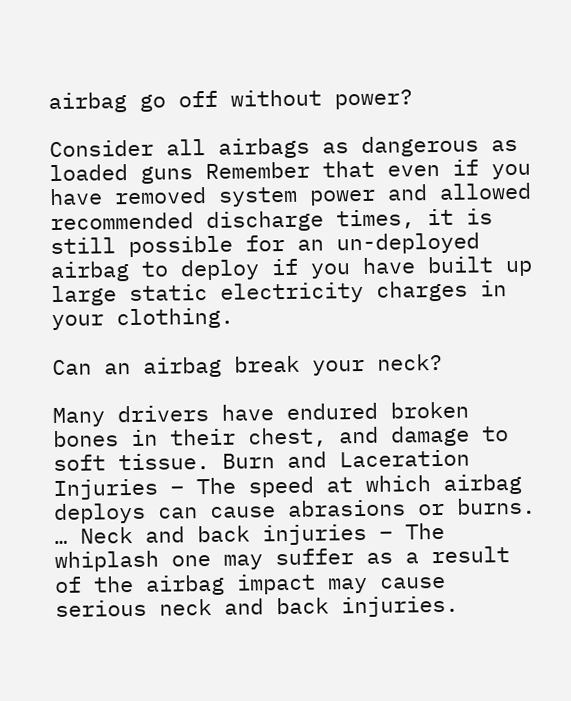airbag go off without power?

Consider all airbags as dangerous as loaded guns Remember that even if you have removed system power and allowed recommended discharge times, it is still possible for an un-deployed airbag to deploy if you have built up large static electricity charges in your clothing.

Can an airbag break your neck?

Many drivers have endured broken bones in their chest, and damage to soft tissue. Burn and Laceration Injuries – The speed at which airbag deploys can cause abrasions or burns. … Neck and back injuries – The whiplash one may suffer as a result of the airbag impact may cause serious neck and back injuries.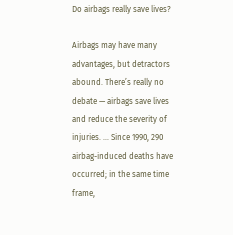Do airbags really save lives?

Airbags may have many advantages, but detractors abound. There’s really no debate — airbags save lives and reduce the severity of injuries. … Since 1990, 290 airbag-induced deaths have occurred; in the same time frame,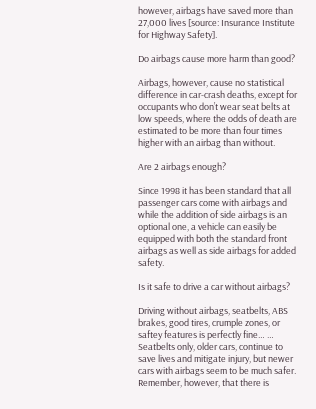however, airbags have saved more than 27,000 lives [source: Insurance Institute for Highway Safety].

Do airbags cause more harm than good?

Airbags, however, cause no statistical difference in car-crash deaths, except for occupants who don’t wear seat belts at low speeds, where the odds of death are estimated to be more than four times higher with an airbag than without.

Are 2 airbags enough?

Since 1998 it has been standard that all passenger cars come with airbags and while the addition of side airbags is an optional one, a vehicle can easily be equipped with both the standard front airbags as well as side airbags for added safety.

Is it safe to drive a car without airbags?

Driving without airbags, seatbelts, ABS brakes, good tires, crumple zones, or saftey features is perfectly fine… … Seatbelts only, older cars, continue to save lives and mitigate injury, but newer cars with airbags seem to be much safer. Remember, however, that there is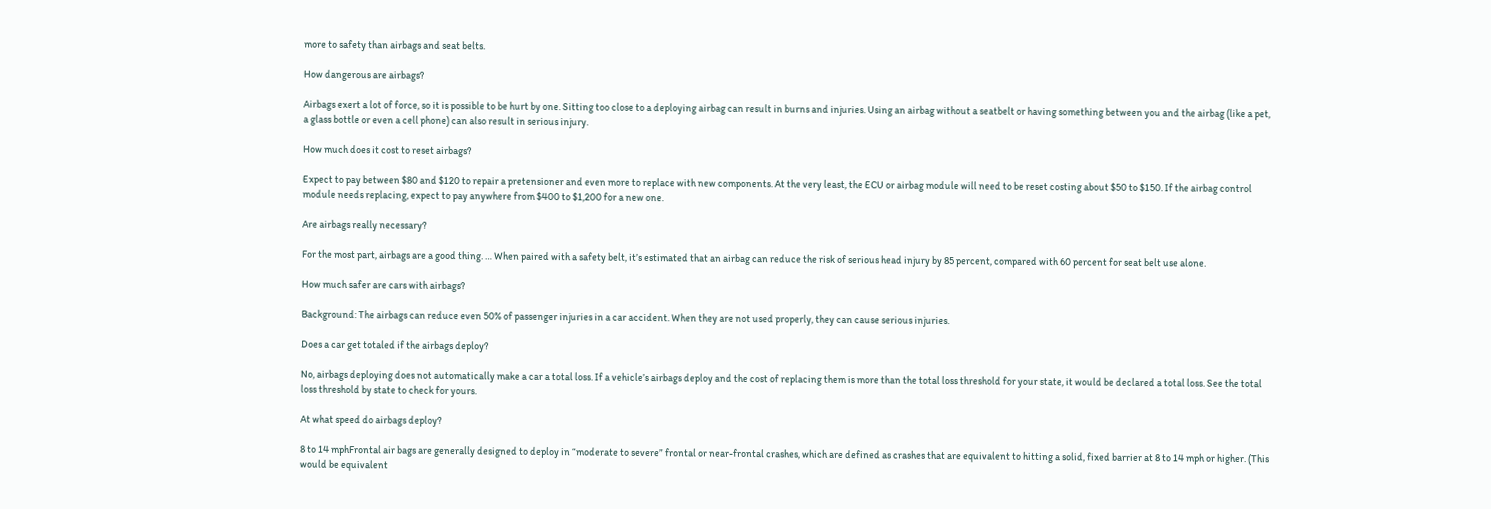more to safety than airbags and seat belts.

How dangerous are airbags?

Airbags exert a lot of force, so it is possible to be hurt by one. Sitting too close to a deploying airbag can result in burns and injuries. Using an airbag without a seatbelt or having something between you and the airbag (like a pet, a glass bottle or even a cell phone) can also result in serious injury.

How much does it cost to reset airbags?

Expect to pay between $80 and $120 to repair a pretensioner and even more to replace with new components. At the very least, the ECU or airbag module will need to be reset costing about $50 to $150. If the airbag control module needs replacing, expect to pay anywhere from $400 to $1,200 for a new one.

Are airbags really necessary?

For the most part, airbags are a good thing. … When paired with a safety belt, it’s estimated that an airbag can reduce the risk of serious head injury by 85 percent, compared with 60 percent for seat belt use alone.

How much safer are cars with airbags?

Background: The airbags can reduce even 50% of passenger injuries in a car accident. When they are not used properly, they can cause serious injuries.

Does a car get totaled if the airbags deploy?

No, airbags deploying does not automatically make a car a total loss. If a vehicle’s airbags deploy and the cost of replacing them is more than the total loss threshold for your state, it would be declared a total loss. See the total loss threshold by state to check for yours.

At what speed do airbags deploy?

8 to 14 mphFrontal air bags are generally designed to deploy in “moderate to severe” frontal or near-frontal crashes, which are defined as crashes that are equivalent to hitting a solid, fixed barrier at 8 to 14 mph or higher. (This would be equivalent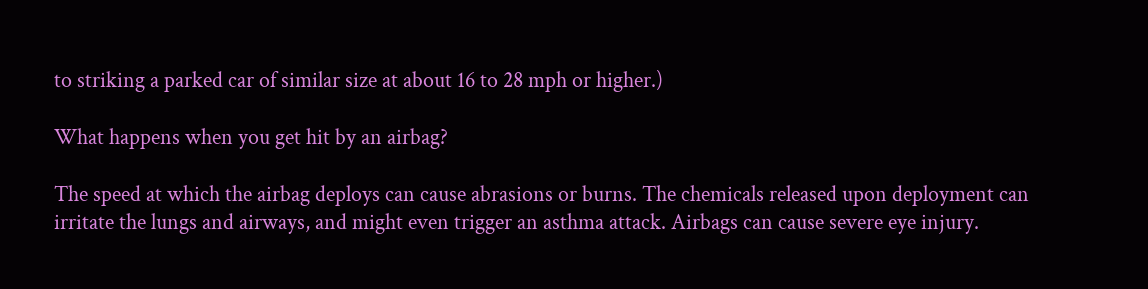to striking a parked car of similar size at about 16 to 28 mph or higher.)

What happens when you get hit by an airbag?

The speed at which the airbag deploys can cause abrasions or burns. The chemicals released upon deployment can irritate the lungs and airways, and might even trigger an asthma attack. Airbags can cause severe eye injury.